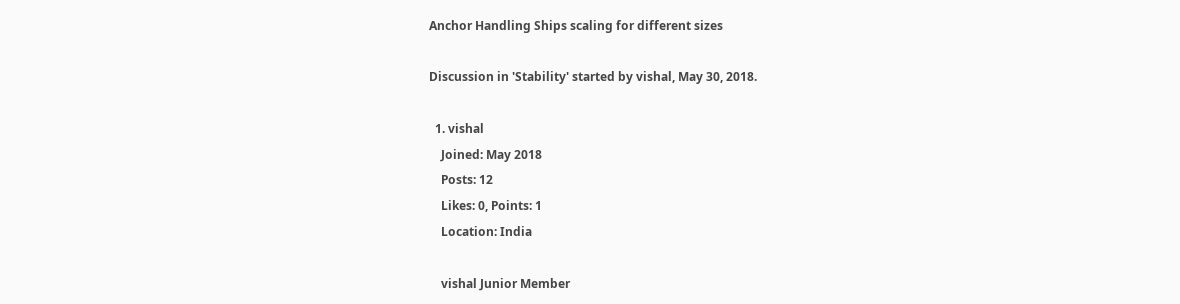Anchor Handling Ships scaling for different sizes

Discussion in 'Stability' started by vishal, May 30, 2018.

  1. vishal
    Joined: May 2018
    Posts: 12
    Likes: 0, Points: 1
    Location: India

    vishal Junior Member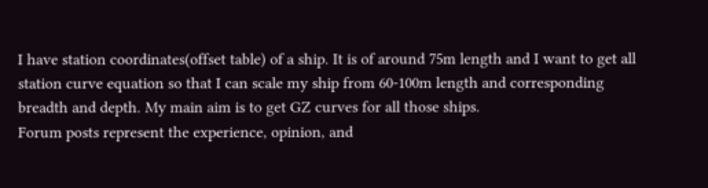I have station coordinates(offset table) of a ship. It is of around 75m length and I want to get all station curve equation so that I can scale my ship from 60-100m length and corresponding breadth and depth. My main aim is to get GZ curves for all those ships.
Forum posts represent the experience, opinion, and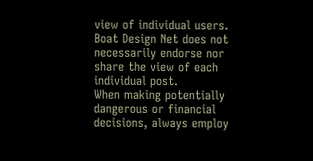view of individual users. Boat Design Net does not necessarily endorse nor share the view of each individual post.
When making potentially dangerous or financial decisions, always employ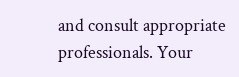and consult appropriate professionals. Your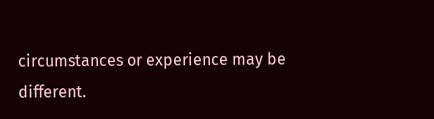circumstances or experience may be different.